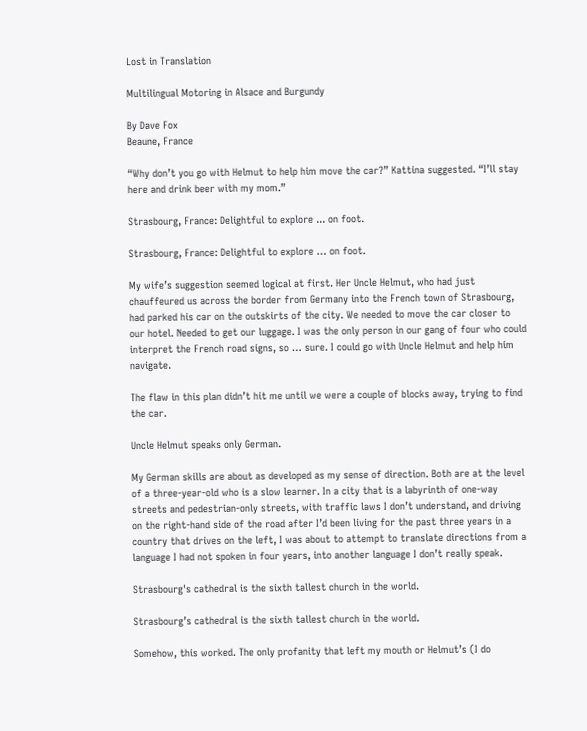Lost in Translation

Multilingual Motoring in Alsace and Burgundy

By Dave Fox
Beaune, France

“Why don’t you go with Helmut to help him move the car?” Kattina suggested. “I’ll stay here and drink beer with my mom.”

Strasbourg, France: Delightful to explore ... on foot.

Strasbourg, France: Delightful to explore … on foot.

My wife’s suggestion seemed logical at first. Her Uncle Helmut, who had just chauffeured us across the border from Germany into the French town of Strasbourg, had parked his car on the outskirts of the city. We needed to move the car closer to our hotel. Needed to get our luggage. I was the only person in our gang of four who could interpret the French road signs, so … sure. I could go with Uncle Helmut and help him navigate.

The flaw in this plan didn’t hit me until we were a couple of blocks away, trying to find the car.

Uncle Helmut speaks only German.

My German skills are about as developed as my sense of direction. Both are at the level of a three-year-old who is a slow learner. In a city that is a labyrinth of one-way streets and pedestrian-only streets, with traffic laws I don’t understand, and driving on the right-hand side of the road after I’d been living for the past three years in a country that drives on the left, I was about to attempt to translate directions from a language I had not spoken in four years, into another language I don’t really speak.

Strasbourg's cathedral is the sixth tallest church in the world.

Strasbourg’s cathedral is the sixth tallest church in the world.

Somehow, this worked. The only profanity that left my mouth or Helmut’s (I do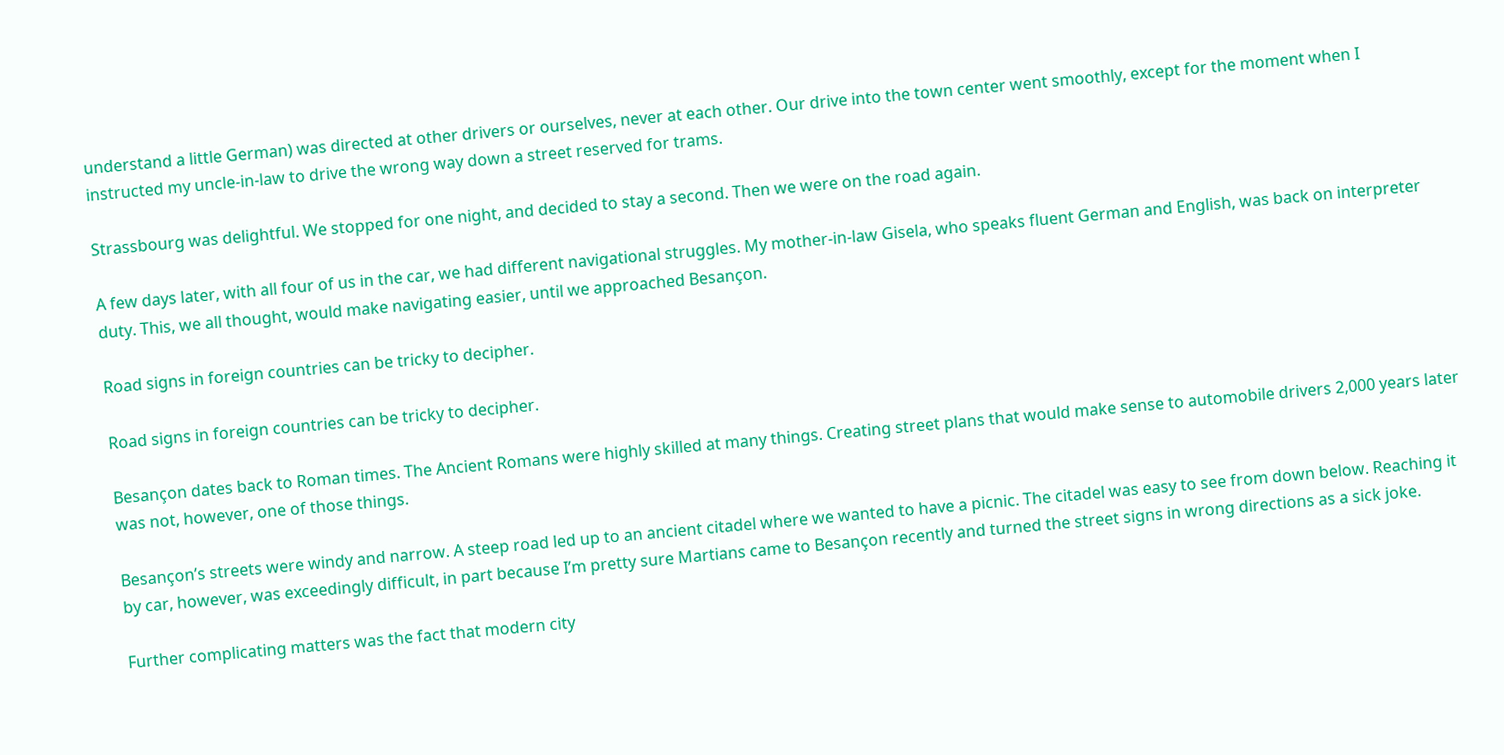understand a little German) was directed at other drivers or ourselves, never at each other. Our drive into the town center went smoothly, except for the moment when I instructed my uncle-in-law to drive the wrong way down a street reserved for trams.

Strassbourg was delightful. We stopped for one night, and decided to stay a second. Then we were on the road again.

A few days later, with all four of us in the car, we had different navigational struggles. My mother-in-law Gisela, who speaks fluent German and English, was back on interpreter duty. This, we all thought, would make navigating easier, until we approached Besançon.

Road signs in foreign countries can be tricky to decipher.

Road signs in foreign countries can be tricky to decipher.

Besançon dates back to Roman times. The Ancient Romans were highly skilled at many things. Creating street plans that would make sense to automobile drivers 2,000 years later was not, however, one of those things.

Besançon’s streets were windy and narrow. A steep road led up to an ancient citadel where we wanted to have a picnic. The citadel was easy to see from down below. Reaching it by car, however, was exceedingly difficult, in part because I’m pretty sure Martians came to Besançon recently and turned the street signs in wrong directions as a sick joke.

Further complicating matters was the fact that modern city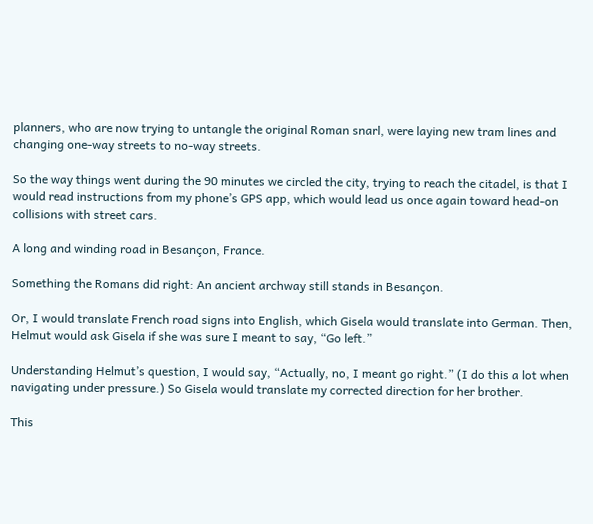planners, who are now trying to untangle the original Roman snarl, were laying new tram lines and changing one-way streets to no-way streets.

So the way things went during the 90 minutes we circled the city, trying to reach the citadel, is that I would read instructions from my phone’s GPS app, which would lead us once again toward head-on collisions with street cars.

A long and winding road in Besançon, France.

Something the Romans did right: An ancient archway still stands in Besançon.

Or, I would translate French road signs into English, which Gisela would translate into German. Then, Helmut would ask Gisela if she was sure I meant to say, “Go left.”

Understanding Helmut’s question, I would say, “Actually, no, I meant go right.” (I do this a lot when navigating under pressure.) So Gisela would translate my corrected direction for her brother.

This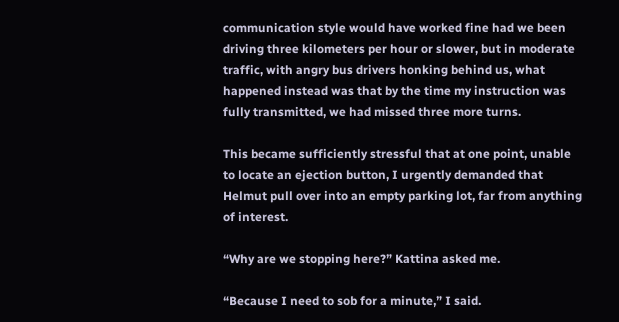communication style would have worked fine had we been driving three kilometers per hour or slower, but in moderate traffic, with angry bus drivers honking behind us, what happened instead was that by the time my instruction was fully transmitted, we had missed three more turns.

This became sufficiently stressful that at one point, unable to locate an ejection button, I urgently demanded that Helmut pull over into an empty parking lot, far from anything of interest.

“Why are we stopping here?” Kattina asked me.

“Because I need to sob for a minute,” I said.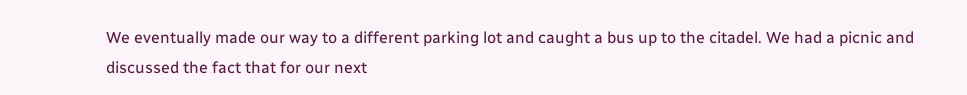We eventually made our way to a different parking lot and caught a bus up to the citadel. We had a picnic and discussed the fact that for our next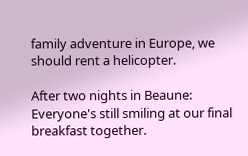family adventure in Europe, we should rent a helicopter.

After two nights in Beaune: Everyone's still smiling at our final breakfast together.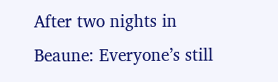After two nights in Beaune: Everyone’s still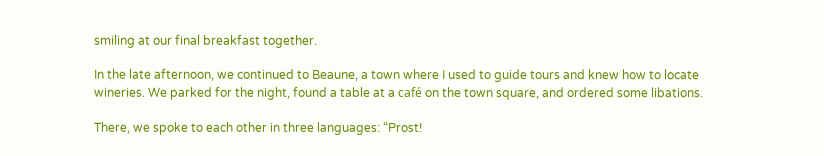smiling at our final breakfast together.

In the late afternoon, we continued to Beaune, a town where I used to guide tours and knew how to locate wineries. We parked for the night, found a table at a café on the town square, and ordered some libations.

There, we spoke to each other in three languages: “Prost!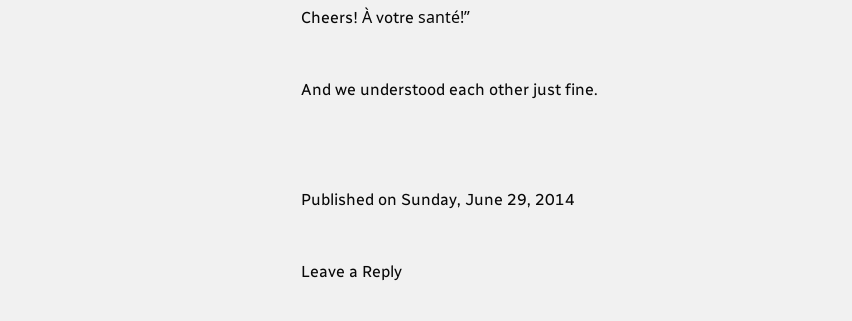Cheers! À votre santé!”

And we understood each other just fine.


Published on Sunday, June 29, 2014

Leave a Reply